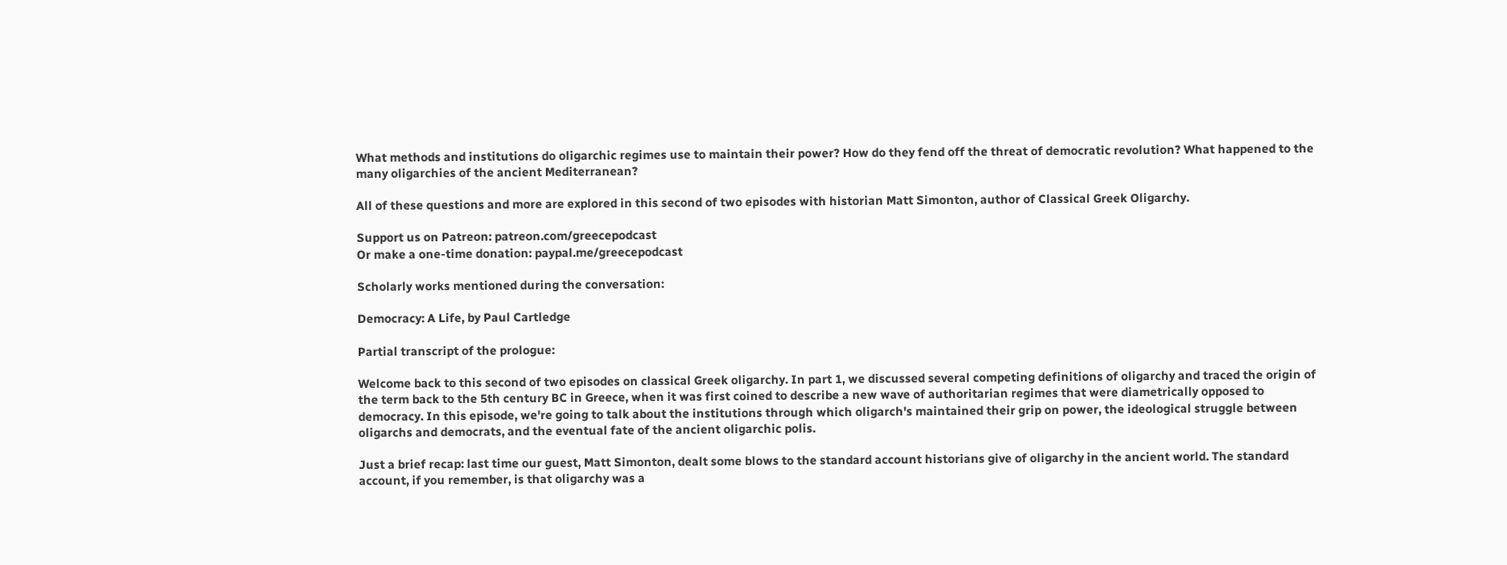What methods and institutions do oligarchic regimes use to maintain their power? How do they fend off the threat of democratic revolution? What happened to the many oligarchies of the ancient Mediterranean?

All of these questions and more are explored in this second of two episodes with historian Matt Simonton, author of Classical Greek Oligarchy.

Support us on Patreon: patreon.com/greecepodcast
Or make a one-time donation: paypal.me/greecepodcast

Scholarly works mentioned during the conversation:

Democracy: A Life, by Paul Cartledge

Partial transcript of the prologue:

Welcome back to this second of two episodes on classical Greek oligarchy. In part 1, we discussed several competing definitions of oligarchy and traced the origin of the term back to the 5th century BC in Greece, when it was first coined to describe a new wave of authoritarian regimes that were diametrically opposed to democracy. In this episode, we're going to talk about the institutions through which oligarch's maintained their grip on power, the ideological struggle between oligarchs and democrats, and the eventual fate of the ancient oligarchic polis.

Just a brief recap: last time our guest, Matt Simonton, dealt some blows to the standard account historians give of oligarchy in the ancient world. The standard account, if you remember, is that oligarchy was a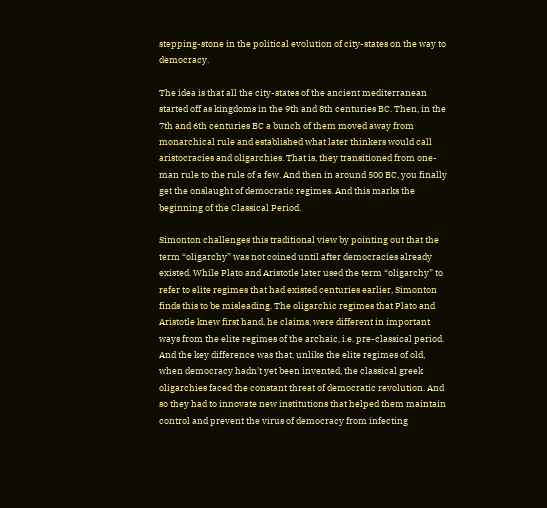stepping-stone in the political evolution of city-states on the way to democracy.

The idea is that all the city-states of the ancient mediterranean started off as kingdoms in the 9th and 8th centuries BC. Then, in the 7th and 6th centuries BC a bunch of them moved away from monarchical rule and established what later thinkers would call aristocracies and oligarchies. That is, they transitioned from one-man rule to the rule of a few. And then in around 500 BC, you finally get the onslaught of democratic regimes. And this marks the beginning of the Classical Period.

Simonton challenges this traditional view by pointing out that the term “oligarchy” was not coined until after democracies already existed. While Plato and Aristotle later used the term “oligarchy” to refer to elite regimes that had existed centuries earlier, Simonton finds this to be misleading. The oligarchic regimes that Plato and Aristotle knew first hand, he claims, were different in important ways from the elite regimes of the archaic, i.e. pre-classical period. And the key difference was that, unlike the elite regimes of old, when democracy hadn't yet been invented, the classical greek oligarchies faced the constant threat of democratic revolution. And so they had to innovate new institutions that helped them maintain control and prevent the virus of democracy from infecting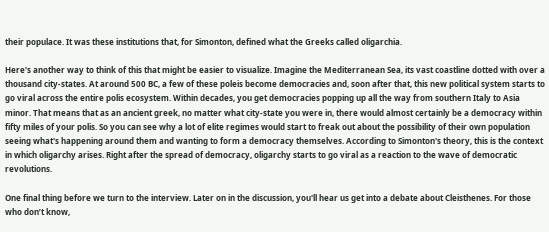their populace. It was these institutions that, for Simonton, defined what the Greeks called oligarchia.

Here's another way to think of this that might be easier to visualize. Imagine the Mediterranean Sea, its vast coastline dotted with over a thousand city-states. At around 500 BC, a few of these poleis become democracies and, soon after that, this new political system starts to go viral across the entire polis ecosystem. Within decades, you get democracies popping up all the way from southern Italy to Asia minor. That means that as an ancient greek, no matter what city-state you were in, there would almost certainly be a democracy within fifty miles of your polis. So you can see why a lot of elite regimes would start to freak out about the possibility of their own population seeing what's happening around them and wanting to form a democracy themselves. According to Simonton's theory, this is the context in which oligarchy arises. Right after the spread of democracy, oligarchy starts to go viral as a reaction to the wave of democratic revolutions.

One final thing before we turn to the interview. Later on in the discussion, you'll hear us get into a debate about Cleisthenes. For those who don’t know,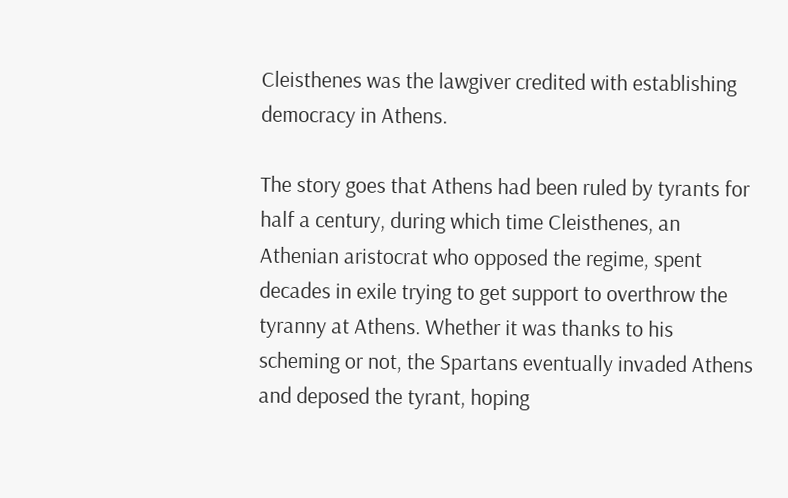Cleisthenes was the lawgiver credited with establishing democracy in Athens.

The story goes that Athens had been ruled by tyrants for half a century, during which time Cleisthenes, an Athenian aristocrat who opposed the regime, spent decades in exile trying to get support to overthrow the tyranny at Athens. Whether it was thanks to his scheming or not, the Spartans eventually invaded Athens and deposed the tyrant, hoping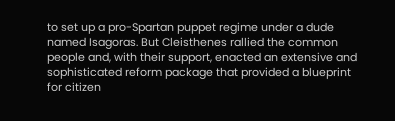to set up a pro-Spartan puppet regime under a dude named Isagoras. But Cleisthenes rallied the common people and, with their support, enacted an extensive and sophisticated reform package that provided a blueprint for citizen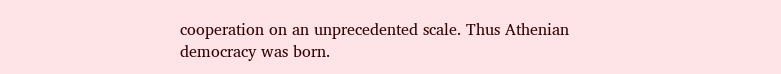cooperation on an unprecedented scale. Thus Athenian democracy was born.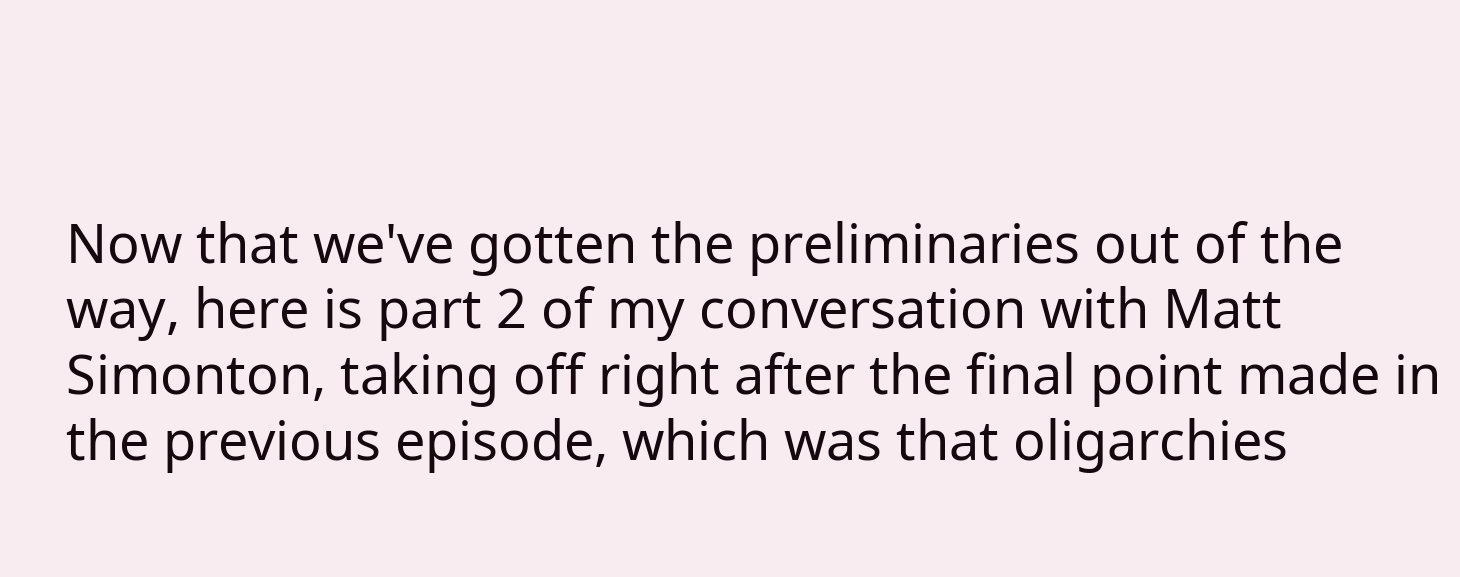Now that we've gotten the preliminaries out of the way, here is part 2 of my conversation with Matt Simonton, taking off right after the final point made in the previous episode, which was that oligarchies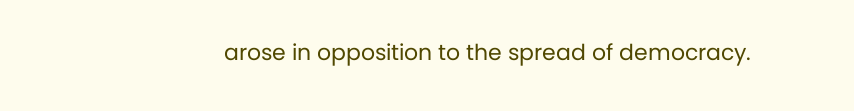arose in opposition to the spread of democracy.